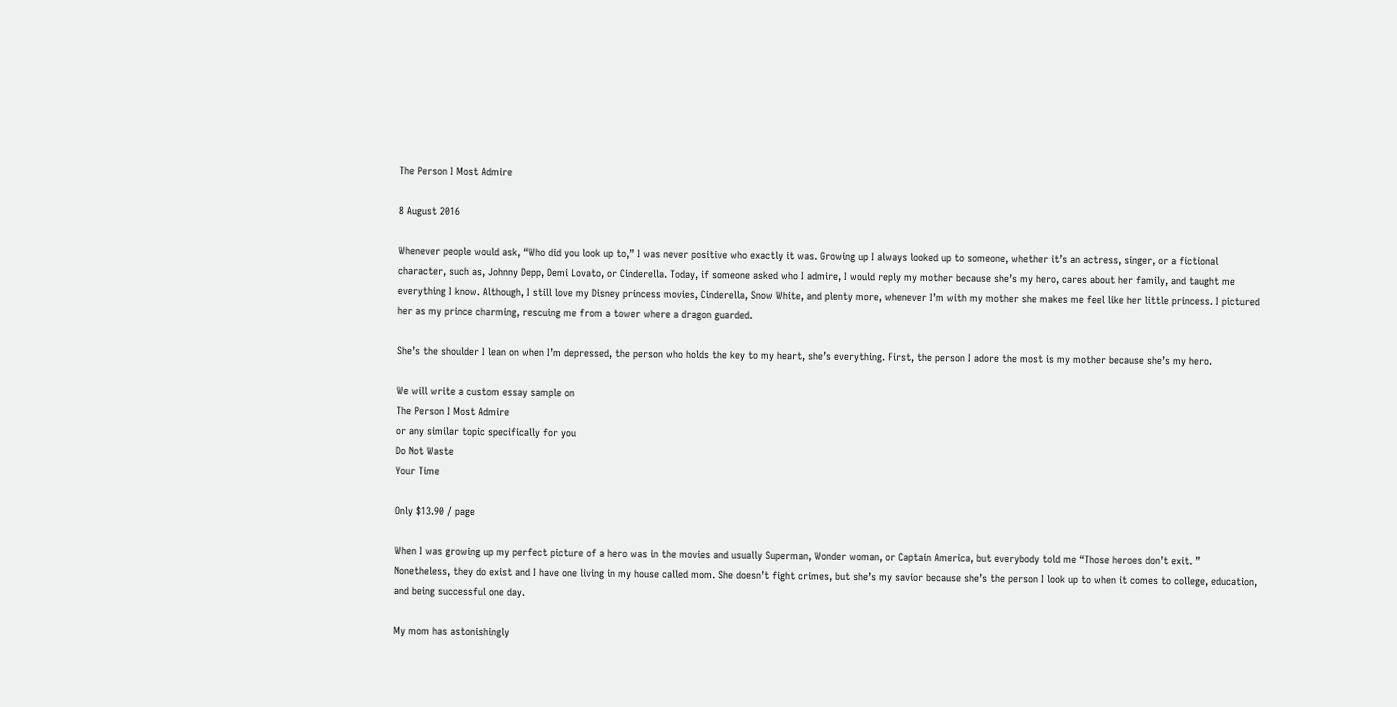The Person I Most Admire

8 August 2016

Whenever people would ask, “Who did you look up to,” I was never positive who exactly it was. Growing up I always looked up to someone, whether it’s an actress, singer, or a fictional character, such as, Johnny Depp, Demi Lovato, or Cinderella. Today, if someone asked who I admire, I would reply my mother because she’s my hero, cares about her family, and taught me everything I know. Although, I still love my Disney princess movies, Cinderella, Snow White, and plenty more, whenever I’m with my mother she makes me feel like her little princess. I pictured her as my prince charming, rescuing me from a tower where a dragon guarded.

She’s the shoulder I lean on when I’m depressed, the person who holds the key to my heart, she’s everything. First, the person I adore the most is my mother because she’s my hero.

We will write a custom essay sample on
The Person I Most Admire
or any similar topic specifically for you
Do Not Waste
Your Time

Only $13.90 / page

When I was growing up my perfect picture of a hero was in the movies and usually Superman, Wonder woman, or Captain America, but everybody told me “Those heroes don’t exit. ” Nonetheless, they do exist and I have one living in my house called mom. She doesn’t fight crimes, but she’s my savior because she’s the person I look up to when it comes to college, education, and being successful one day.

My mom has astonishingly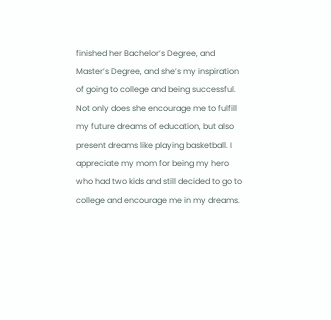finished her Bachelor’s Degree, and Master’s Degree, and she’s my inspiration of going to college and being successful. Not only does she encourage me to fulfill my future dreams of education, but also present dreams like playing basketball. I appreciate my mom for being my hero who had two kids and still decided to go to college and encourage me in my dreams.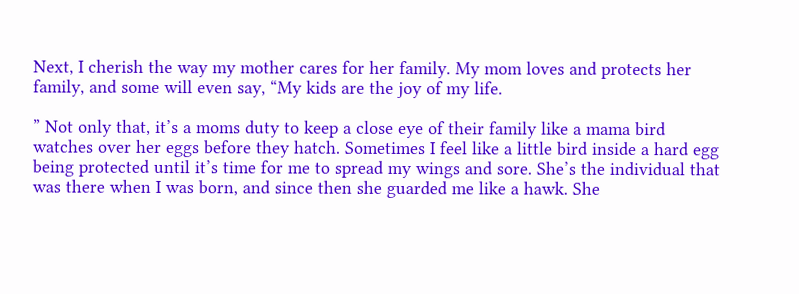Next, I cherish the way my mother cares for her family. My mom loves and protects her family, and some will even say, “My kids are the joy of my life.

” Not only that, it’s a moms duty to keep a close eye of their family like a mama bird watches over her eggs before they hatch. Sometimes I feel like a little bird inside a hard egg being protected until it’s time for me to spread my wings and sore. She’s the individual that was there when I was born, and since then she guarded me like a hawk. She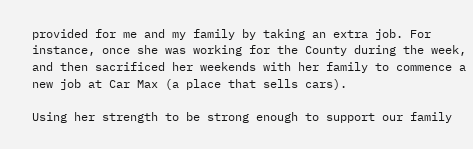provided for me and my family by taking an extra job. For instance, once she was working for the County during the week, and then sacrificed her weekends with her family to commence a new job at Car Max (a place that sells cars).

Using her strength to be strong enough to support our family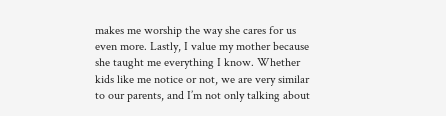makes me worship the way she cares for us even more. Lastly, I value my mother because she taught me everything I know. Whether kids like me notice or not, we are very similar to our parents, and I’m not only talking about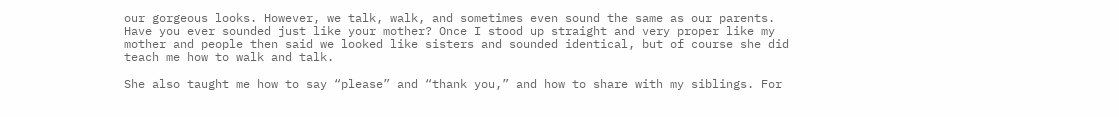our gorgeous looks. However, we talk, walk, and sometimes even sound the same as our parents. Have you ever sounded just like your mother? Once I stood up straight and very proper like my mother and people then said we looked like sisters and sounded identical, but of course she did teach me how to walk and talk.

She also taught me how to say “please” and “thank you,” and how to share with my siblings. For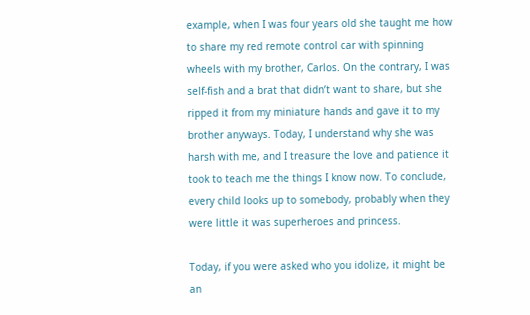example, when I was four years old she taught me how to share my red remote control car with spinning wheels with my brother, Carlos. On the contrary, I was self-fish and a brat that didn’t want to share, but she ripped it from my miniature hands and gave it to my brother anyways. Today, I understand why she was harsh with me, and I treasure the love and patience it took to teach me the things I know now. To conclude, every child looks up to somebody, probably when they were little it was superheroes and princess.

Today, if you were asked who you idolize, it might be an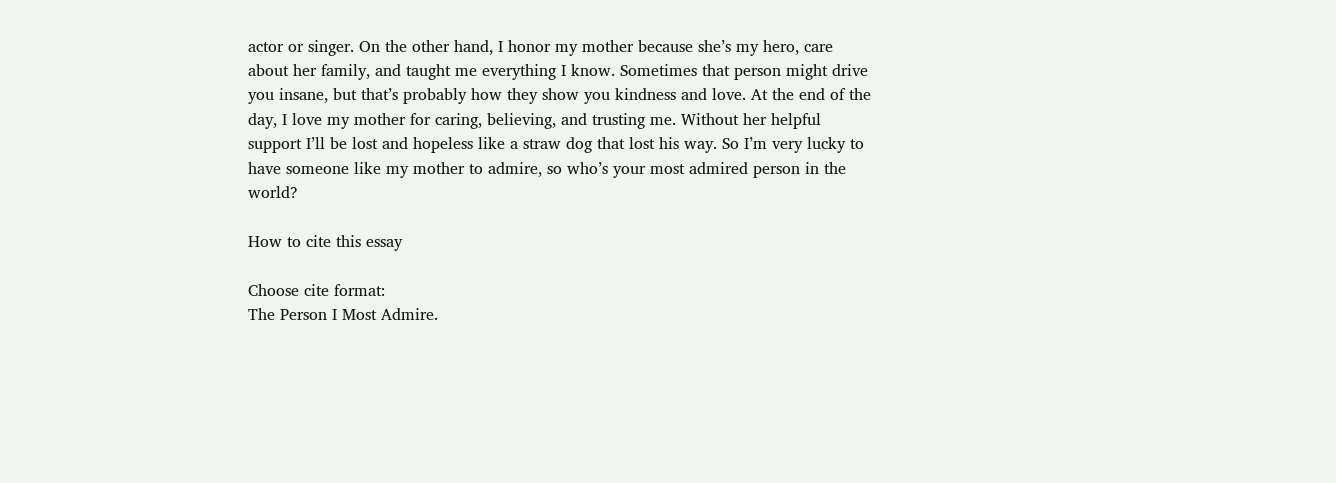actor or singer. On the other hand, I honor my mother because she’s my hero, care about her family, and taught me everything I know. Sometimes that person might drive you insane, but that’s probably how they show you kindness and love. At the end of the day, I love my mother for caring, believing, and trusting me. Without her helpful support I’ll be lost and hopeless like a straw dog that lost his way. So I’m very lucky to have someone like my mother to admire, so who’s your most admired person in the world?

How to cite this essay

Choose cite format:
The Person I Most Admire.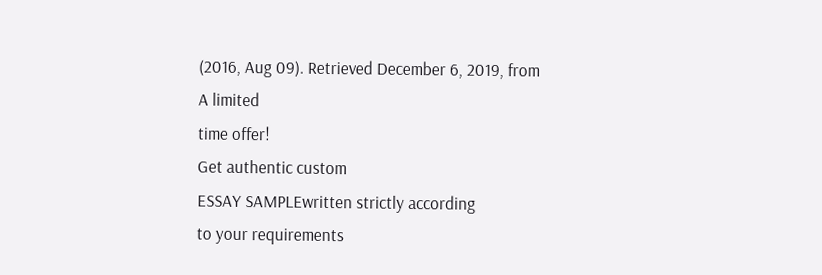(2016, Aug 09). Retrieved December 6, 2019, from
A limited
time offer!
Get authentic custom
ESSAY SAMPLEwritten strictly according
to your requirements